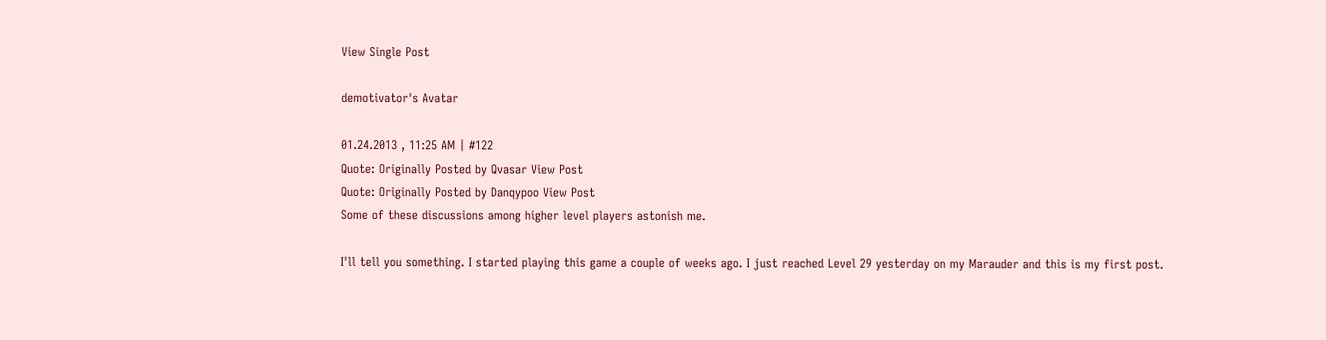View Single Post

demotivator's Avatar

01.24.2013 , 11:25 AM | #122
Quote: Originally Posted by Qvasar View Post
Quote: Originally Posted by Danqypoo View Post
Some of these discussions among higher level players astonish me.

I'll tell you something. I started playing this game a couple of weeks ago. I just reached Level 29 yesterday on my Marauder and this is my first post.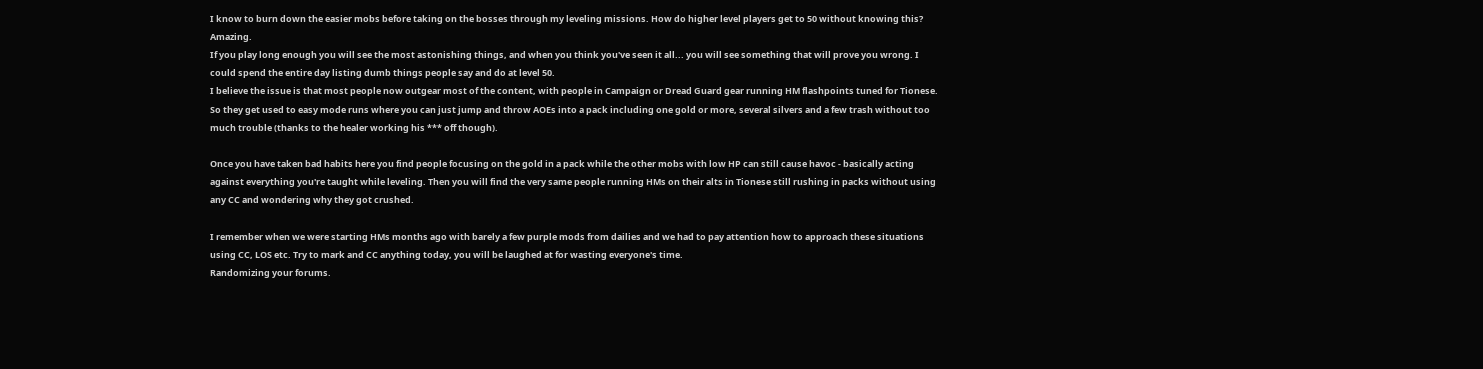I know to burn down the easier mobs before taking on the bosses through my leveling missions. How do higher level players get to 50 without knowing this? Amazing.
If you play long enough you will see the most astonishing things, and when you think you've seen it all... you will see something that will prove you wrong. I could spend the entire day listing dumb things people say and do at level 50.
I believe the issue is that most people now outgear most of the content, with people in Campaign or Dread Guard gear running HM flashpoints tuned for Tionese. So they get used to easy mode runs where you can just jump and throw AOEs into a pack including one gold or more, several silvers and a few trash without too much trouble (thanks to the healer working his *** off though).

Once you have taken bad habits here you find people focusing on the gold in a pack while the other mobs with low HP can still cause havoc - basically acting against everything you're taught while leveling. Then you will find the very same people running HMs on their alts in Tionese still rushing in packs without using any CC and wondering why they got crushed.

I remember when we were starting HMs months ago with barely a few purple mods from dailies and we had to pay attention how to approach these situations using CC, LOS etc. Try to mark and CC anything today, you will be laughed at for wasting everyone's time.
Randomizing your forums.